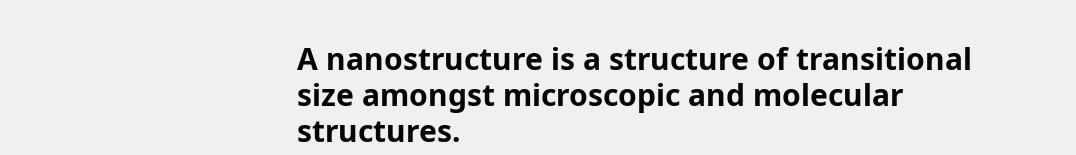A nanostructure is a structure of transitional size amongst microscopic and molecular structures.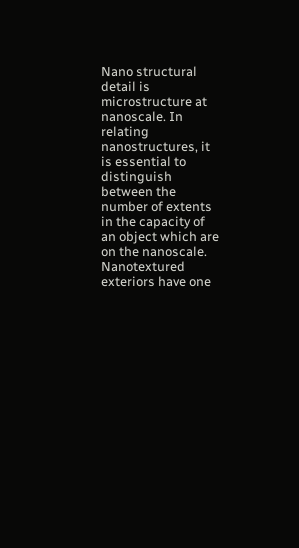Nano structural detail is microstructure at nanoscale. In relating nanostructures, it is essential to distinguish between the number of extents in the capacity of an object which are on the nanoscale. Nanotextured exteriors have one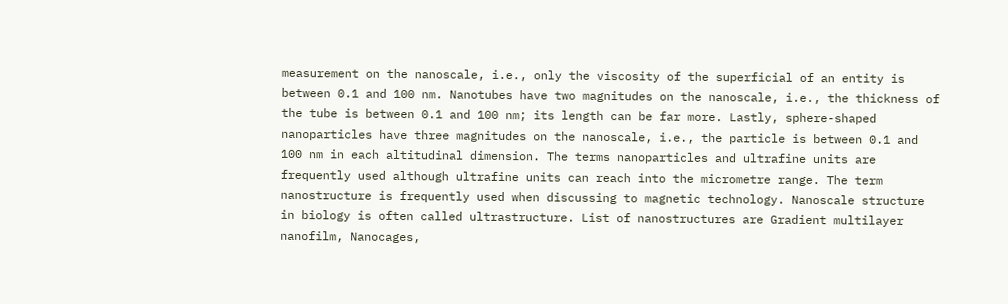measurement on the nanoscale, i.e., only the viscosity of the superficial of an entity is between 0.1 and 100 nm. Nanotubes have two magnitudes on the nanoscale, i.e., the thickness of the tube is between 0.1 and 100 nm; its length can be far more. Lastly, sphere-shaped nanoparticles have three magnitudes on the nanoscale, i.e., the particle is between 0.1 and 100 nm in each altitudinal dimension. The terms nanoparticles and ultrafine units are frequently used although ultrafine units can reach into the micrometre range. The term nanostructure is frequently used when discussing to magnetic technology. Nanoscale structure in biology is often called ultrastructure. List of nanostructures are Gradient multilayer nanofilm, Nanocages,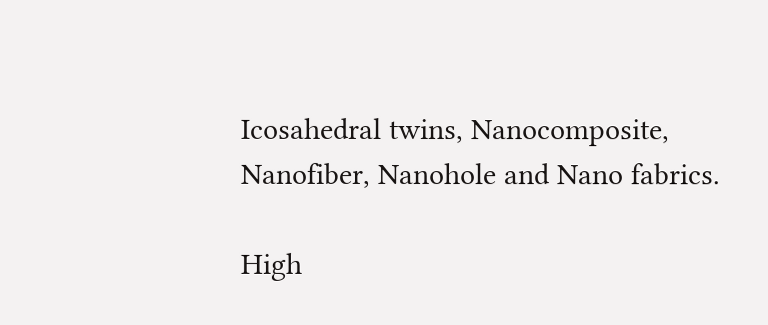Icosahedral twins, Nanocomposite, Nanofiber, Nanohole and Nano fabrics.

High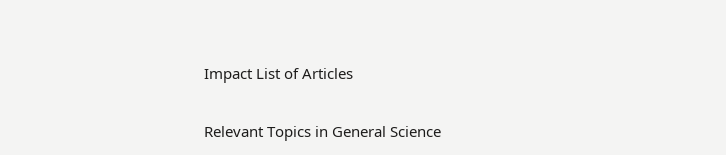Impact List of Articles

Relevant Topics in General Science